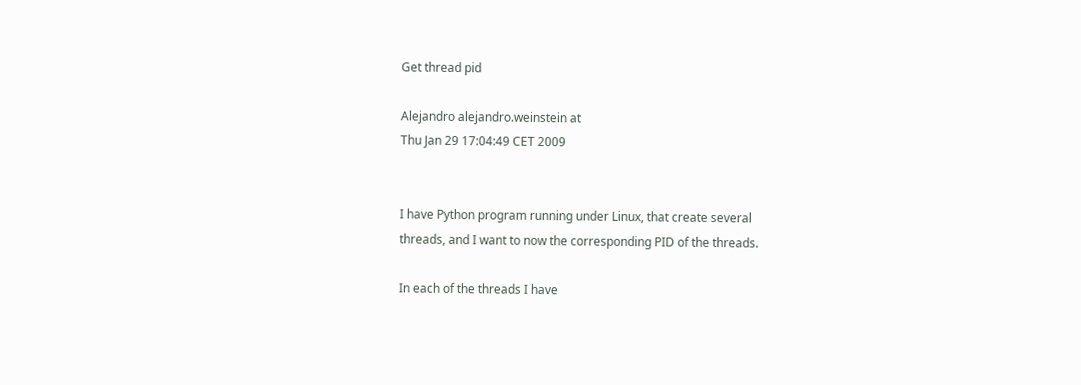Get thread pid

Alejandro alejandro.weinstein at
Thu Jan 29 17:04:49 CET 2009


I have Python program running under Linux, that create several
threads, and I want to now the corresponding PID of the threads.

In each of the threads I have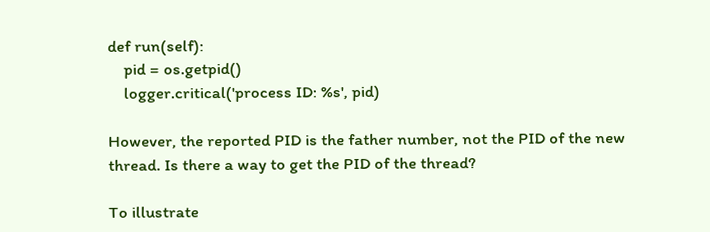def run(self):
    pid = os.getpid()
    logger.critical('process ID: %s', pid)

However, the reported PID is the father number, not the PID of the new
thread. Is there a way to get the PID of the thread?

To illustrate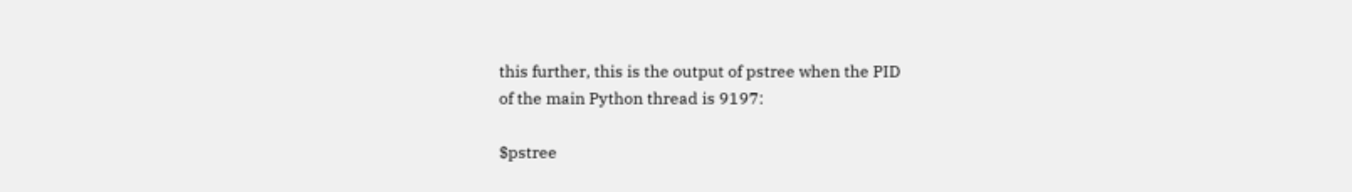this further, this is the output of pstree when the PID
of the main Python thread is 9197:

$pstree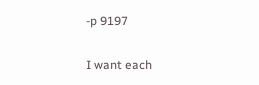-p 9197

I want each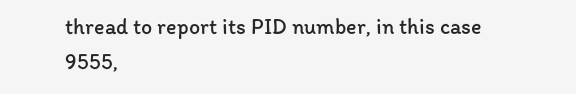thread to report its PID number, in this case 9555,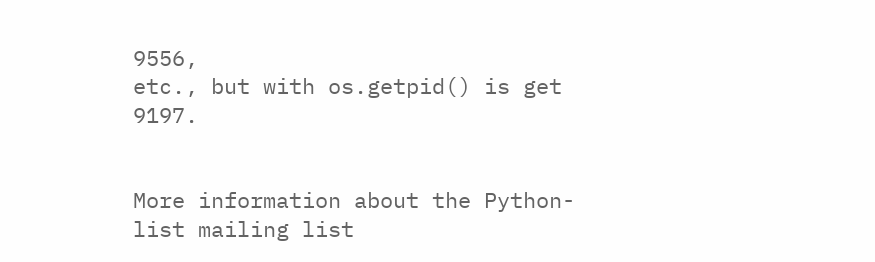9556,
etc., but with os.getpid() is get 9197.


More information about the Python-list mailing list